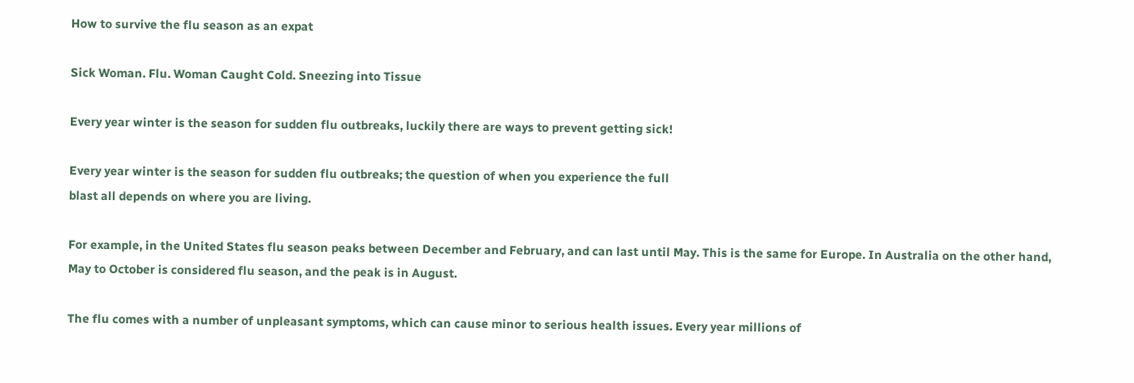How to survive the flu season as an expat

Sick Woman. Flu. Woman Caught Cold. Sneezing into Tissue

Every year winter is the season for sudden flu outbreaks, luckily there are ways to prevent getting sick!

Every year winter is the season for sudden flu outbreaks; the question of when you experience the full
blast all depends on where you are living.

For example, in the United States flu season peaks between December and February, and can last until May. This is the same for Europe. In Australia on the other hand, May to October is considered flu season, and the peak is in August.

The flu comes with a number of unpleasant symptoms, which can cause minor to serious health issues. Every year millions of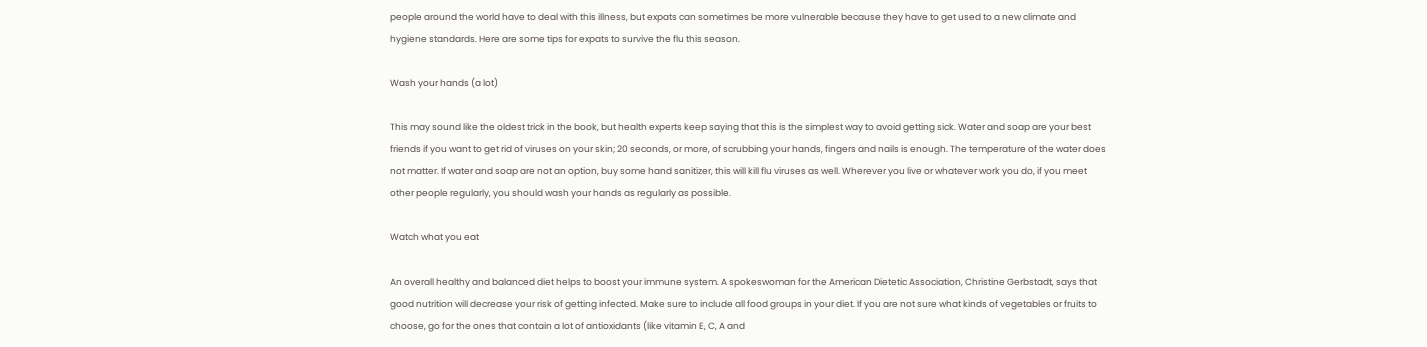people around the world have to deal with this illness, but expats can sometimes be more vulnerable because they have to get used to a new climate and hygiene standards. Here are some tips for expats to survive the flu this season.

Wash your hands (a lot)

This may sound like the oldest trick in the book, but health experts keep saying that this is the simplest way to avoid getting sick. Water and soap are your best friends if you want to get rid of viruses on your skin; 20 seconds, or more, of scrubbing your hands, fingers and nails is enough. The temperature of the water does not matter. If water and soap are not an option, buy some hand sanitizer, this will kill flu viruses as well. Wherever you live or whatever work you do, if you meet other people regularly, you should wash your hands as regularly as possible.

Watch what you eat

An overall healthy and balanced diet helps to boost your immune system. A spokeswoman for the American Dietetic Association, Christine Gerbstadt, says that good nutrition will decrease your risk of getting infected. Make sure to include all food groups in your diet. If you are not sure what kinds of vegetables or fruits to choose, go for the ones that contain a lot of antioxidants (like vitamin E, C, A and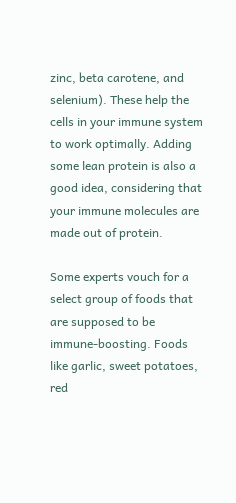zinc, beta carotene, and selenium). These help the cells in your immune system to work optimally. Adding some lean protein is also a good idea, considering that your immune molecules are made out of protein.

Some experts vouch for a select group of foods that are supposed to be immune-boosting. Foods like garlic, sweet potatoes, red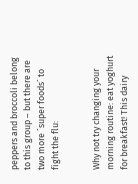peppers and broccoli belong to this group – but there are two more ´super foods´ to fight the flu:


Why not try changing your morning routine: eat yoghurt for breakfast! This dairy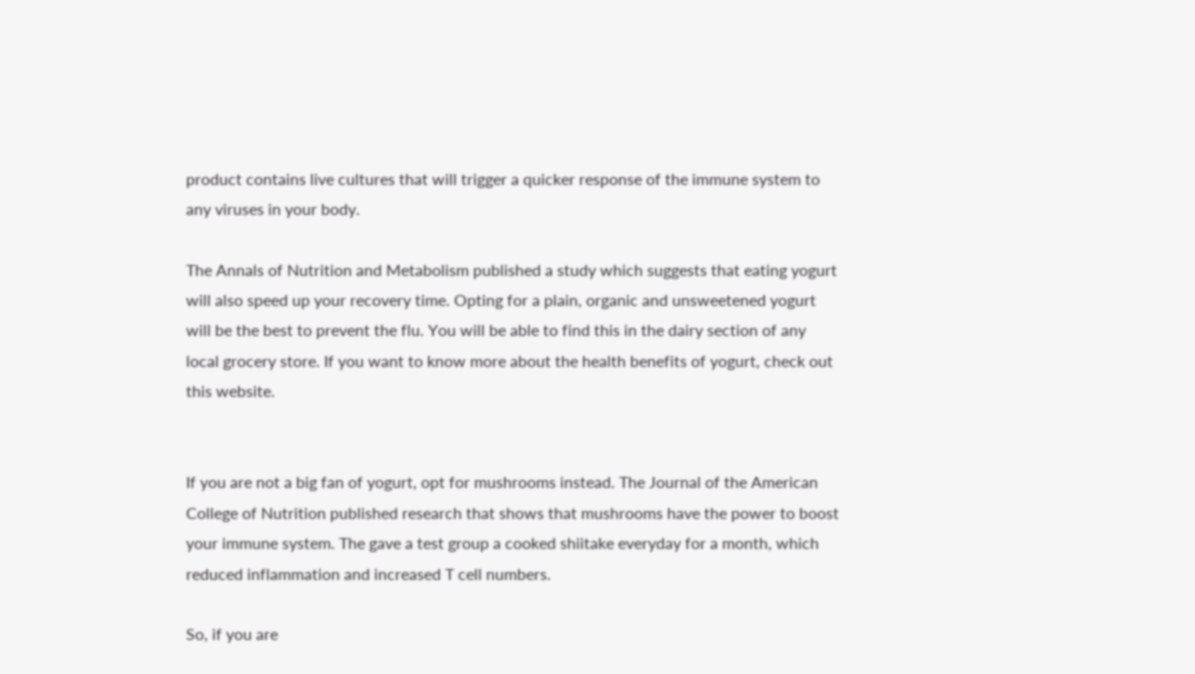product contains live cultures that will trigger a quicker response of the immune system to any viruses in your body.

The Annals of Nutrition and Metabolism published a study which suggests that eating yogurt will also speed up your recovery time. Opting for a plain, organic and unsweetened yogurt will be the best to prevent the flu. You will be able to find this in the dairy section of any local grocery store. If you want to know more about the health benefits of yogurt, check out this website.


If you are not a big fan of yogurt, opt for mushrooms instead. The Journal of the American College of Nutrition published research that shows that mushrooms have the power to boost your immune system. The gave a test group a cooked shiitake everyday for a month, which reduced inflammation and increased T cell numbers.

So, if you are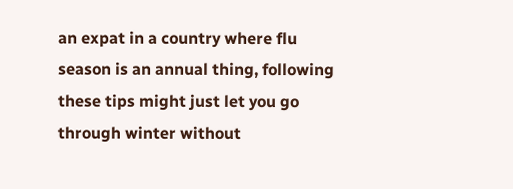an expat in a country where flu season is an annual thing, following these tips might just let you go through winter without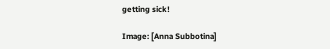getting sick!

Image: [Anna Subbotina]